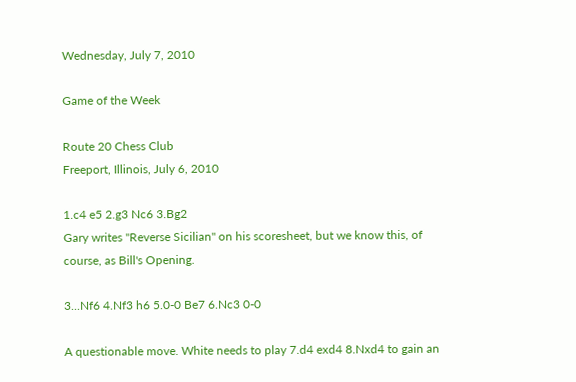Wednesday, July 7, 2010

Game of the Week

Route 20 Chess Club
Freeport, Illinois, July 6, 2010

1.c4 e5 2.g3 Nc6 3.Bg2
Gary writes "Reverse Sicilian" on his scoresheet, but we know this, of course, as Bill's Opening.

3...Nf6 4.Nf3 h6 5.0-0 Be7 6.Nc3 0-0

A questionable move. White needs to play 7.d4 exd4 8.Nxd4 to gain an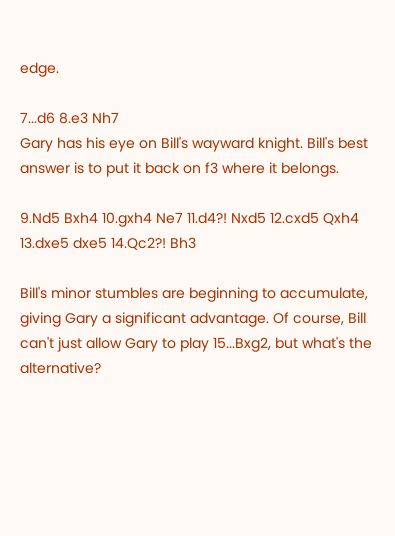edge.

7...d6 8.e3 Nh7
Gary has his eye on Bill's wayward knight. Bill's best answer is to put it back on f3 where it belongs.

9.Nd5 Bxh4 10.gxh4 Ne7 11.d4?! Nxd5 12.cxd5 Qxh4 13.dxe5 dxe5 14.Qc2?! Bh3

Bill's minor stumbles are beginning to accumulate, giving Gary a significant advantage. Of course, Bill can't just allow Gary to play 15...Bxg2, but what's the alternative?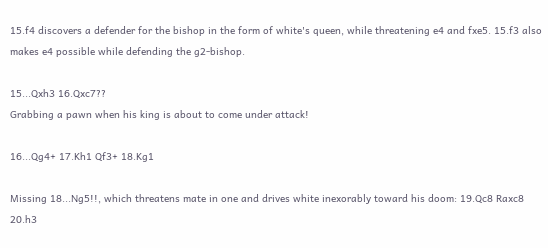15.f4 discovers a defender for the bishop in the form of white's queen, while threatening e4 and fxe5. 15.f3 also makes e4 possible while defending the g2-bishop.

15...Qxh3 16.Qxc7??
Grabbing a pawn when his king is about to come under attack!

16...Qg4+ 17.Kh1 Qf3+ 18.Kg1

Missing 18...Ng5!!, which threatens mate in one and drives white inexorably toward his doom: 19.Qc8 Raxc8 20.h3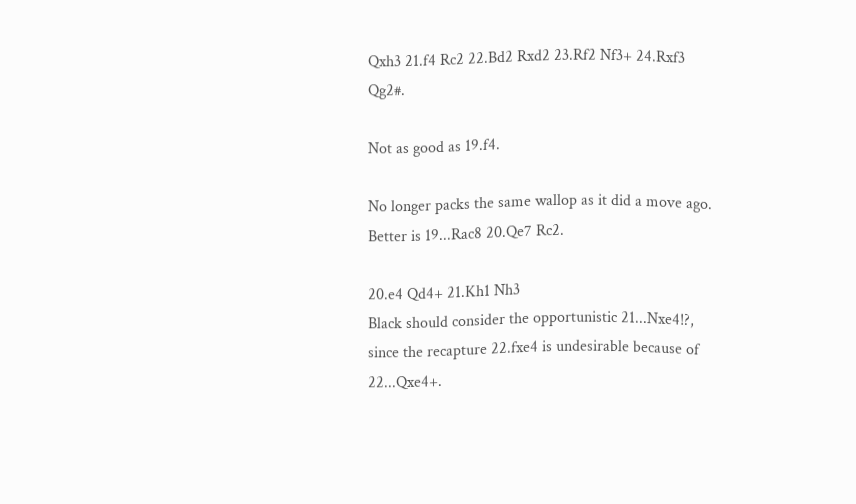Qxh3 21.f4 Rc2 22.Bd2 Rxd2 23.Rf2 Nf3+ 24.Rxf3 Qg2#.

Not as good as 19.f4.

No longer packs the same wallop as it did a move ago. Better is 19...Rac8 20.Qe7 Rc2.

20.e4 Qd4+ 21.Kh1 Nh3
Black should consider the opportunistic 21...Nxe4!?, since the recapture 22.fxe4 is undesirable because of 22...Qxe4+.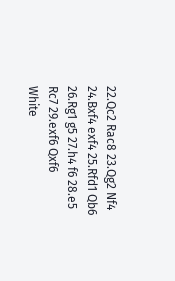22.Qc2 Rac8 23.Qg2 Nf4 24.Bxf4 exf4 25.Rfd1 Qb6 26.Rg1 g5 27.h4 f6 28.e5 Rc7 29.exf6 Qxf6
White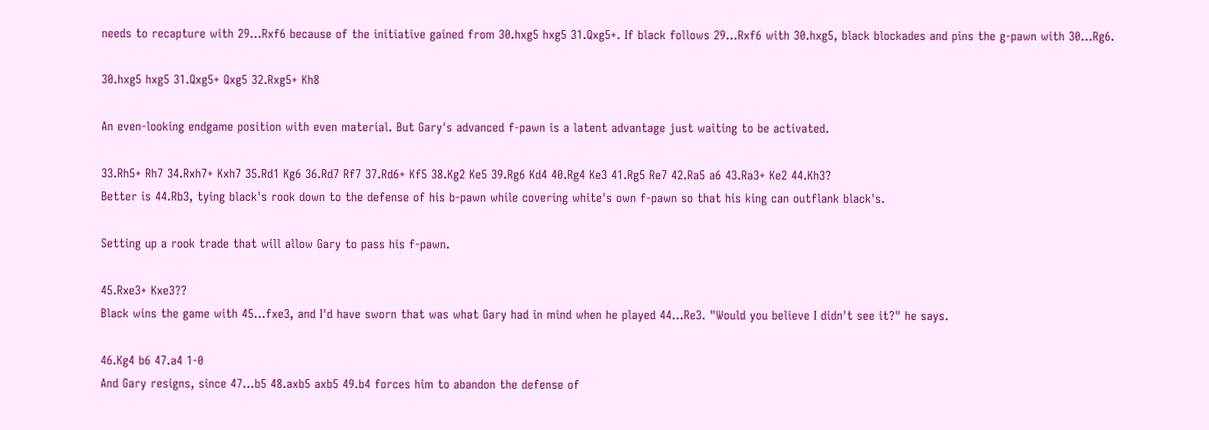needs to recapture with 29...Rxf6 because of the initiative gained from 30.hxg5 hxg5 31.Qxg5+. If black follows 29...Rxf6 with 30.hxg5, black blockades and pins the g-pawn with 30...Rg6.

30.hxg5 hxg5 31.Qxg5+ Qxg5 32.Rxg5+ Kh8

An even-looking endgame position with even material. But Gary's advanced f-pawn is a latent advantage just waiting to be activated.

33.Rh5+ Rh7 34.Rxh7+ Kxh7 35.Rd1 Kg6 36.Rd7 Rf7 37.Rd6+ Kf5 38.Kg2 Ke5 39.Rg6 Kd4 40.Rg4 Ke3 41.Rg5 Re7 42.Ra5 a6 43.Ra3+ Ke2 44.Kh3?
Better is 44.Rb3, tying black's rook down to the defense of his b-pawn while covering white's own f-pawn so that his king can outflank black's.

Setting up a rook trade that will allow Gary to pass his f-pawn.

45.Rxe3+ Kxe3??
Black wins the game with 45...fxe3, and I'd have sworn that was what Gary had in mind when he played 44...Re3. "Would you believe I didn't see it?" he says.

46.Kg4 b6 47.a4 1-0
And Gary resigns, since 47...b5 48.axb5 axb5 49.b4 forces him to abandon the defense of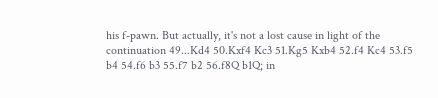his f-pawn. But actually, it's not a lost cause in light of the continuation 49...Kd4 50.Kxf4 Kc3 51.Kg5 Kxb4 52.f4 Kc4 53.f5 b4 54.f6 b3 55.f7 b2 56.f8Q b1Q; in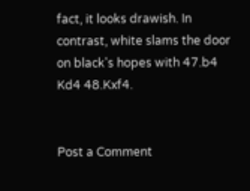fact, it looks drawish. In contrast, white slams the door on black's hopes with 47.b4 Kd4 48.Kxf4.


Post a Comment